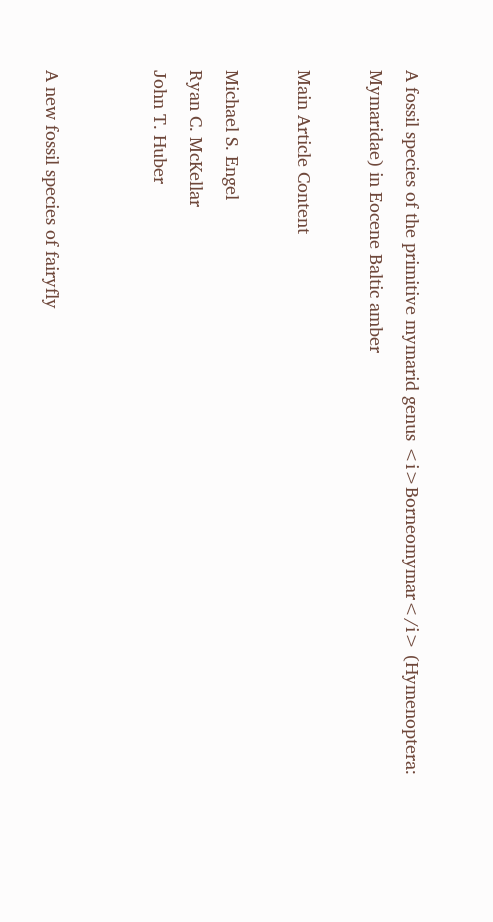A fossil species of the primitive mymarid genus <i>Borneomymar</i> (Hymenoptera: Mymaridae) in Eocene Baltic amber

Main Article Content

Michael S. Engel
Ryan C. McKellar
John T. Huber


A new fossil species of fairyfly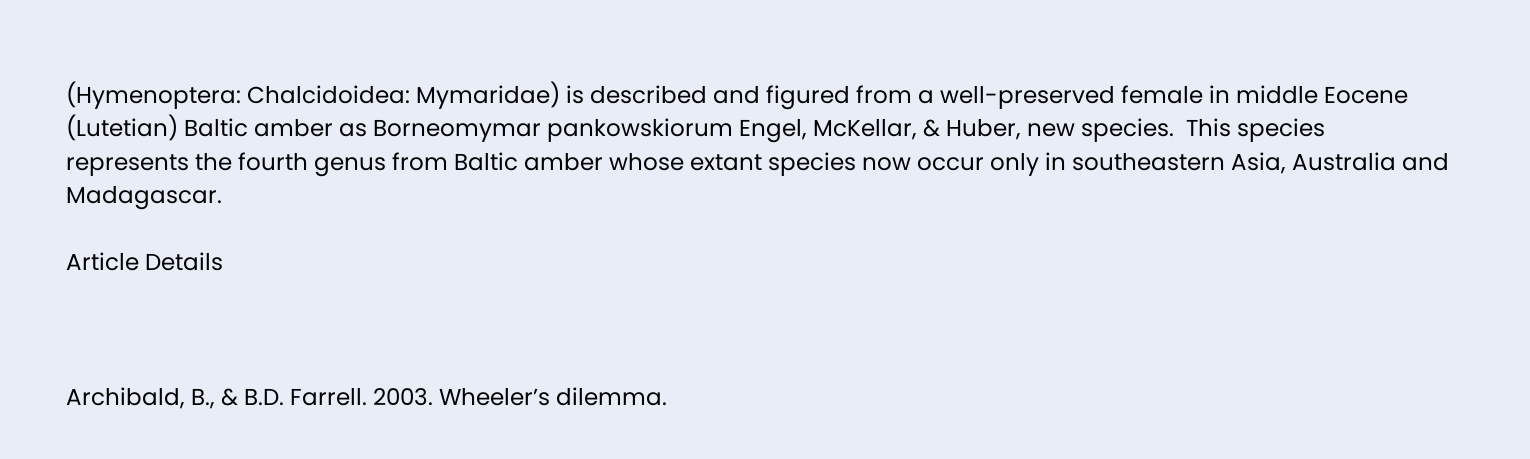(Hymenoptera: Chalcidoidea: Mymaridae) is described and figured from a well-preserved female in middle Eocene (Lutetian) Baltic amber as Borneomymar pankowskiorum Engel, McKellar, & Huber, new species.  This species represents the fourth genus from Baltic amber whose extant species now occur only in southeastern Asia, Australia and Madagascar.

Article Details



Archibald, B., & B.D. Farrell. 2003. Wheeler’s dilemma.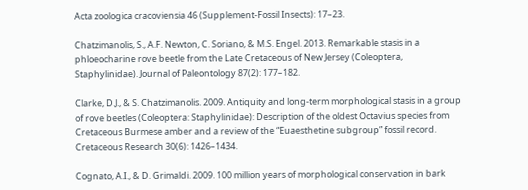Acta zoologica cracoviensia 46 (Supplement-Fossil Insects): 17–23.

Chatzimanolis, S., A.F. Newton, C. Soriano, & M.S. Engel. 2013. Remarkable stasis in a phloeocharine rove beetle from the Late Cretaceous of New Jersey (Coleoptera, Staphylinidae). Journal of Paleontology 87(2): 177–182.

Clarke, D.J., & S. Chatzimanolis. 2009. Antiquity and long-term morphological stasis in a group of rove beetles (Coleoptera: Staphylinidae): Description of the oldest Octavius species from Cretaceous Burmese amber and a review of the “Euaesthetine subgroup” fossil record. Cretaceous Research 30(6): 1426–1434.

Cognato, A.I., & D. Grimaldi. 2009. 100 million years of morphological conservation in bark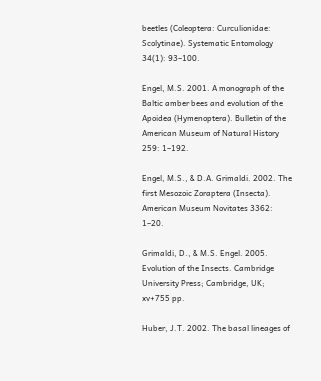beetles (Coleoptera: Curculionidae: Scolytinae). Systematic Entomology 34(1): 93–100.

Engel, M.S. 2001. A monograph of the Baltic amber bees and evolution of the Apoidea (Hymenoptera). Bulletin of the American Museum of Natural History 259: 1–192.

Engel, M.S., & D.A. Grimaldi. 2002. The first Mesozoic Zoraptera (Insecta). American Museum Novitates 3362: 1–20.

Grimaldi, D., & M.S. Engel. 2005. Evolution of the Insects. Cambridge University Press; Cambridge, UK; xv+755 pp.

Huber, J.T. 2002. The basal lineages of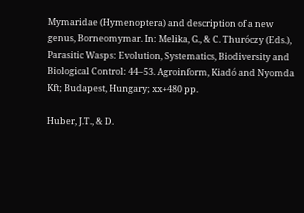Mymaridae (Hymenoptera) and description of a new genus, Borneomymar. In: Melika, G., & C. Thuróczy (Eds.), Parasitic Wasps: Evolution, Systematics, Biodiversity and Biological Control: 44–53. Agroinform, Kiadó and Nyomda Kft; Budapest, Hungary; xx+480 pp.

Huber, J.T., & D.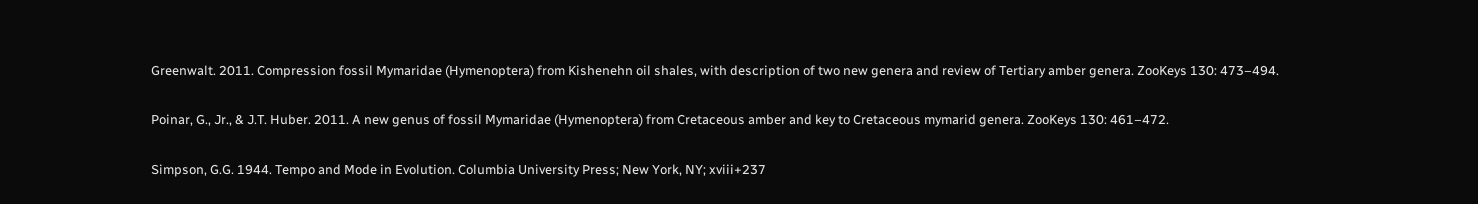Greenwalt. 2011. Compression fossil Mymaridae (Hymenoptera) from Kishenehn oil shales, with description of two new genera and review of Tertiary amber genera. ZooKeys 130: 473–494.

Poinar, G., Jr., & J.T. Huber. 2011. A new genus of fossil Mymaridae (Hymenoptera) from Cretaceous amber and key to Cretaceous mymarid genera. ZooKeys 130: 461–472.

Simpson, G.G. 1944. Tempo and Mode in Evolution. Columbia University Press; New York, NY; xviii+237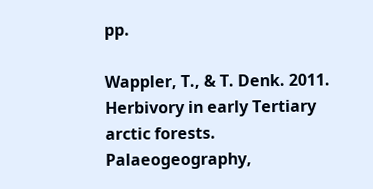pp.

Wappler, T., & T. Denk. 2011. Herbivory in early Tertiary arctic forests. Palaeogeography,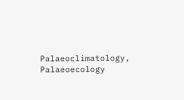Palaeoclimatology, Palaeoecology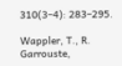310(3–4): 283–295.

Wappler, T., R. Garrouste,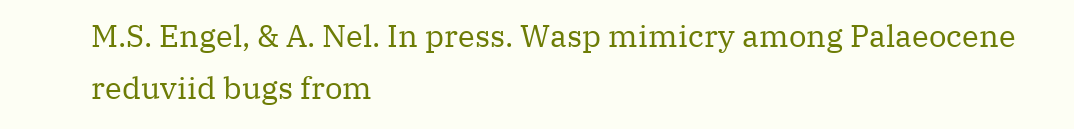M.S. Engel, & A. Nel. In press. Wasp mimicry among Palaeocene reduviid bugs from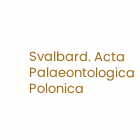Svalbard. Acta Palaeontologica Polonica